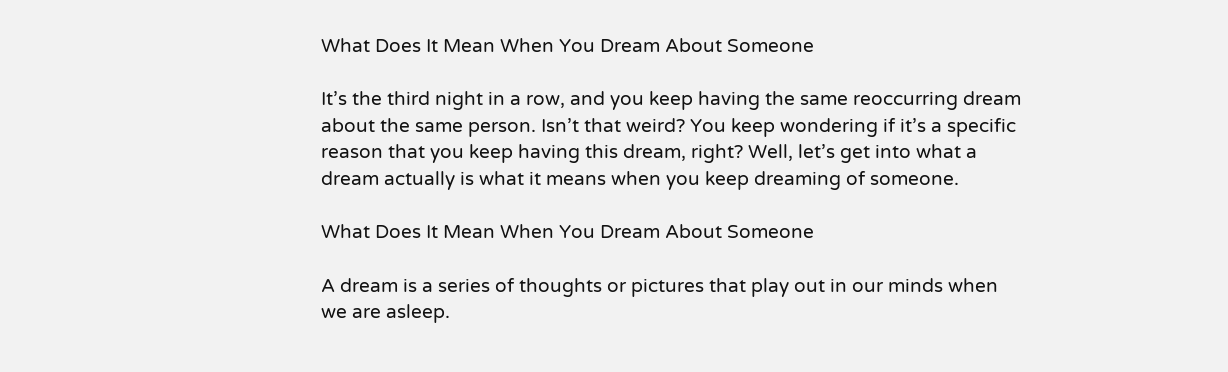What Does It Mean When You Dream About Someone

It’s the third night in a row, and you keep having the same reoccurring dream about the same person. Isn’t that weird? You keep wondering if it’s a specific reason that you keep having this dream, right? Well, let’s get into what a dream actually is what it means when you keep dreaming of someone.

What Does It Mean When You Dream About Someone

A dream is a series of thoughts or pictures that play out in our minds when we are asleep.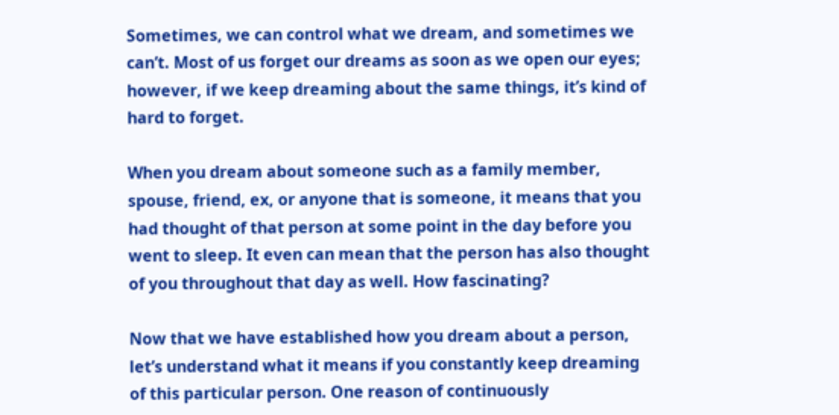Sometimes, we can control what we dream, and sometimes we can’t. Most of us forget our dreams as soon as we open our eyes; however, if we keep dreaming about the same things, it’s kind of hard to forget.

When you dream about someone such as a family member, spouse, friend, ex, or anyone that is someone, it means that you had thought of that person at some point in the day before you went to sleep. It even can mean that the person has also thought of you throughout that day as well. How fascinating?

Now that we have established how you dream about a person, let’s understand what it means if you constantly keep dreaming of this particular person. One reason of continuously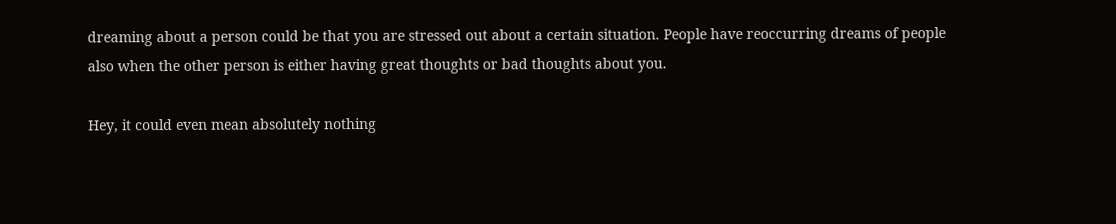dreaming about a person could be that you are stressed out about a certain situation. People have reoccurring dreams of people also when the other person is either having great thoughts or bad thoughts about you.

Hey, it could even mean absolutely nothing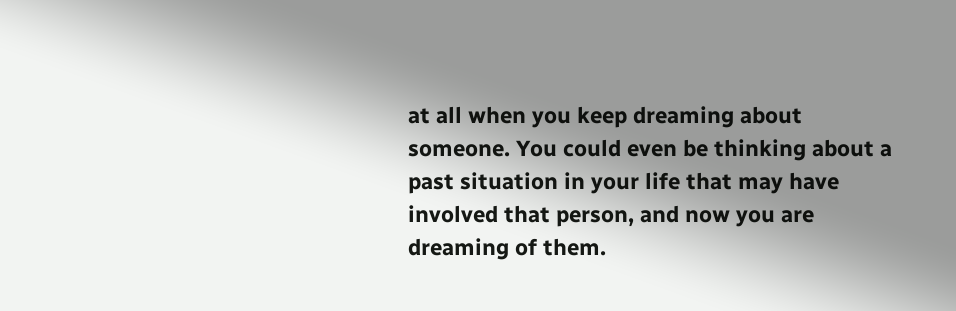at all when you keep dreaming about someone. You could even be thinking about a past situation in your life that may have involved that person, and now you are dreaming of them.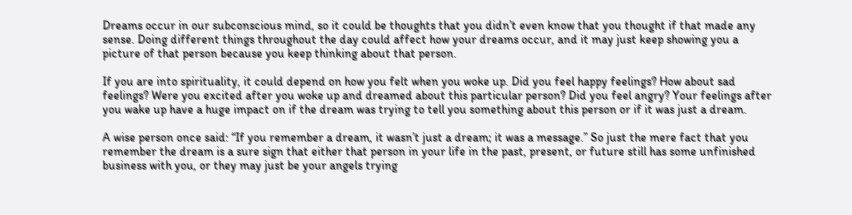Dreams occur in our subconscious mind, so it could be thoughts that you didn’t even know that you thought if that made any sense. Doing different things throughout the day could affect how your dreams occur, and it may just keep showing you a picture of that person because you keep thinking about that person.

If you are into spirituality, it could depend on how you felt when you woke up. Did you feel happy feelings? How about sad feelings? Were you excited after you woke up and dreamed about this particular person? Did you feel angry? Your feelings after you wake up have a huge impact on if the dream was trying to tell you something about this person or if it was just a dream.

A wise person once said: “If you remember a dream, it wasn’t just a dream; it was a message.” So just the mere fact that you remember the dream is a sure sign that either that person in your life in the past, present, or future still has some unfinished business with you, or they may just be your angels trying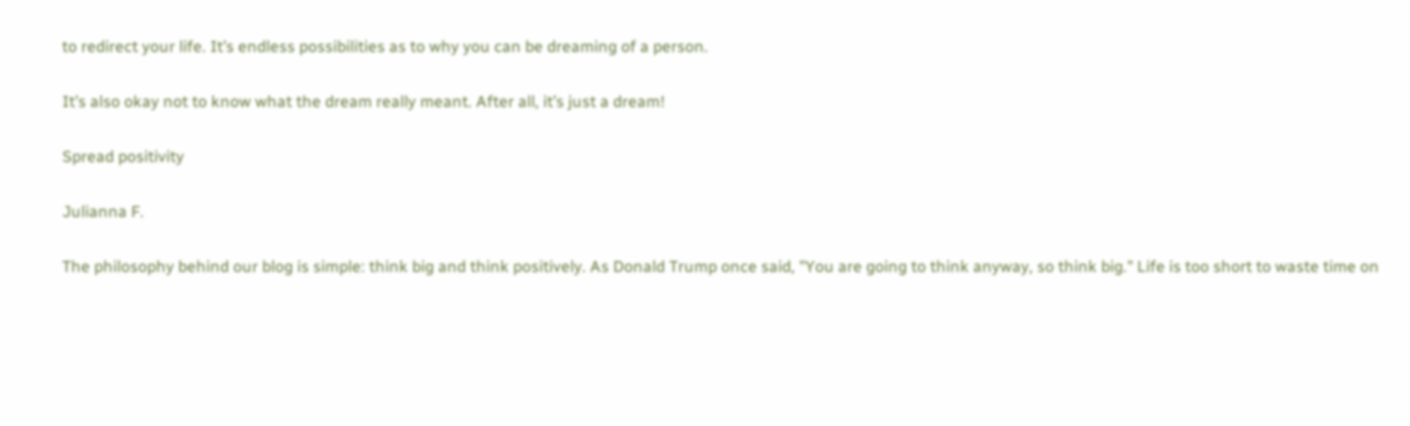to redirect your life. It’s endless possibilities as to why you can be dreaming of a person.

It’s also okay not to know what the dream really meant. After all, it’s just a dream!

Spread positivity

Julianna F.

The philosophy behind our blog is simple: think big and think positively. As Donald Trump once said, "You are going to think anyway, so think big." Life is too short to waste time on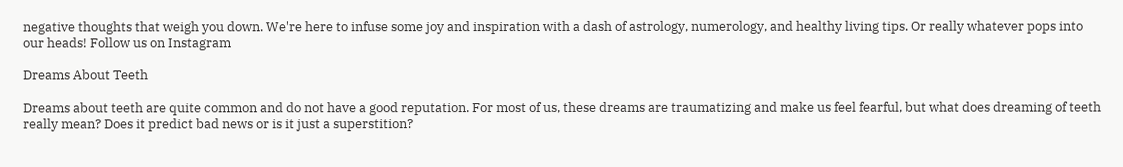negative thoughts that weigh you down. We're here to infuse some joy and inspiration with a dash of astrology, numerology, and healthy living tips. Or really whatever pops into our heads! Follow us on Instagram

Dreams About Teeth

Dreams about teeth are quite common and do not have a good reputation. For most of us, these dreams are traumatizing and make us feel fearful, but what does dreaming of teeth really mean? Does it predict bad news or is it just a superstition?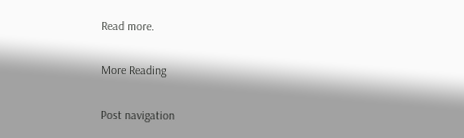Read more.

More Reading

Post navigation